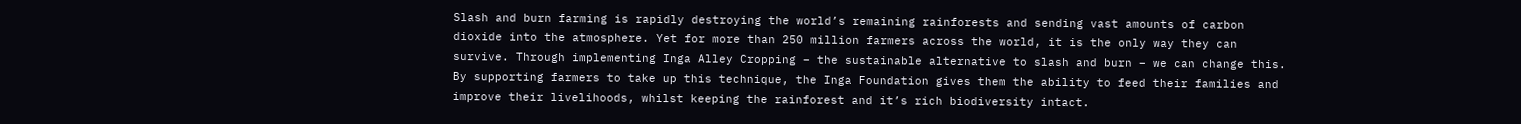Slash and burn farming is rapidly destroying the world’s remaining rainforests and sending vast amounts of carbon dioxide into the atmosphere. Yet for more than 250 million farmers across the world, it is the only way they can survive. Through implementing Inga Alley Cropping – the sustainable alternative to slash and burn – we can change this. By supporting farmers to take up this technique, the Inga Foundation gives them the ability to feed their families and improve their livelihoods, whilst keeping the rainforest and it’s rich biodiversity intact.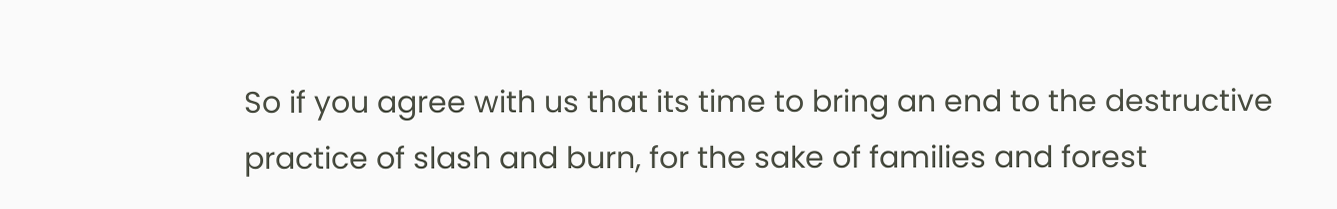So if you agree with us that its time to bring an end to the destructive practice of slash and burn, for the sake of families and forest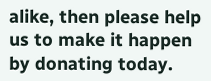alike, then please help us to make it happen by donating today.